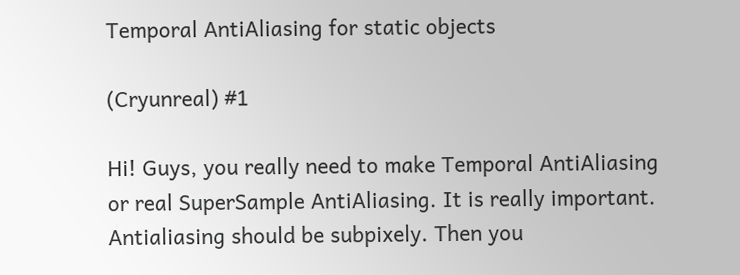Temporal AntiAliasing for static objects

(Cryunreal) #1

Hi! Guys, you really need to make Temporal AntiAliasing or real SuperSample AntiAliasing. It is really important. Antialiasing should be subpixely. Then you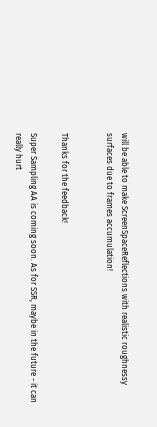will be able to make ScreenSpaceReflections with realistic roughnessy surfaces due to frames accumulation!


Thanks for the feedback!

Super Sampling AA is coming soon. As for SSR, maybe in the future - it can really hurt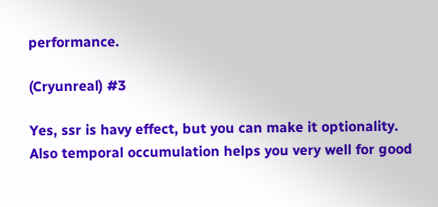performance.

(Cryunreal) #3

Yes, ssr is havy effect, but you can make it optionality. Also temporal occumulation helps you very well for good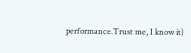performance.Trust me, I know it)